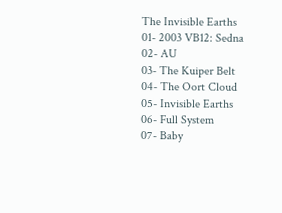The Invisible Earths
01- 2003 VB12: Sedna
02- AU
03- The Kuiper Belt
04- The Oort Cloud
05- Invisible Earths
06- Full System
07- Baby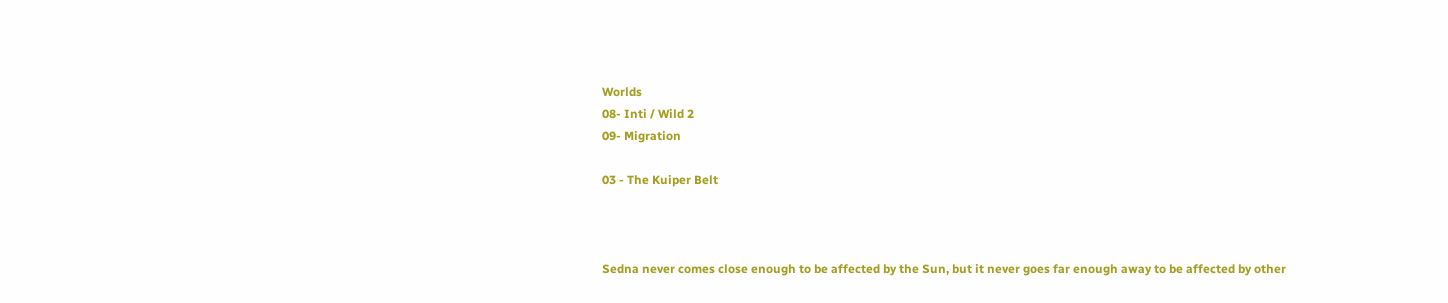Worlds
08- Inti / Wild 2
09- Migration

03 - The Kuiper Belt



Sedna never comes close enough to be affected by the Sun, but it never goes far enough away to be affected by other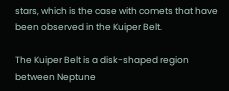stars, which is the case with comets that have been observed in the Kuiper Belt.

The Kuiper Belt is a disk-shaped region between Neptune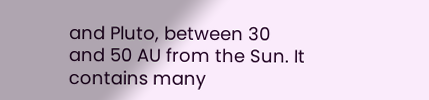and Pluto, between 30 and 50 AU from the Sun. It contains many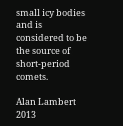small icy bodies and is considered to be the source of short-period comets.

Alan Lambert 2013